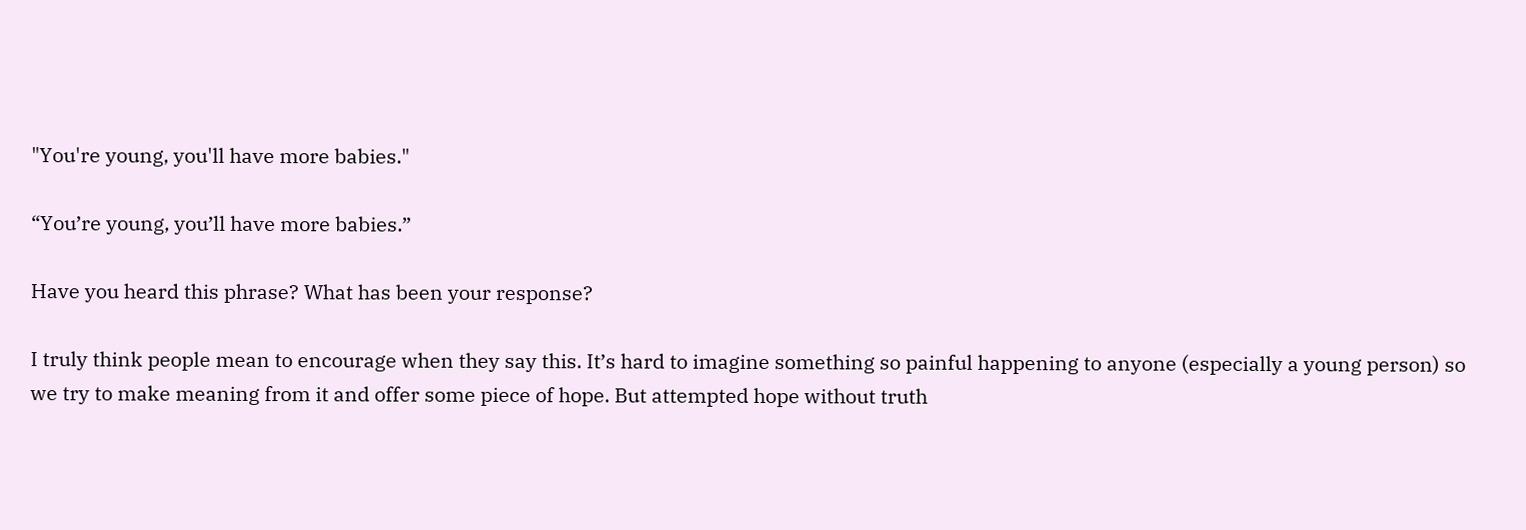"You're young, you'll have more babies."

“You’re young, you’ll have more babies.”

Have you heard this phrase? What has been your response?

I truly think people mean to encourage when they say this. It’s hard to imagine something so painful happening to anyone (especially a young person) so we try to make meaning from it and offer some piece of hope. But attempted hope without truth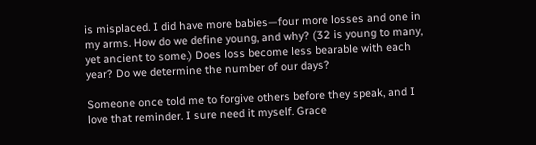is misplaced. I did have more babies—four more losses and one in my arms. How do we define young, and why? (32 is young to many, yet ancient to some.) Does loss become less bearable with each year? Do we determine the number of our days?

Someone once told me to forgive others before they speak, and I love that reminder. I sure need it myself. Grace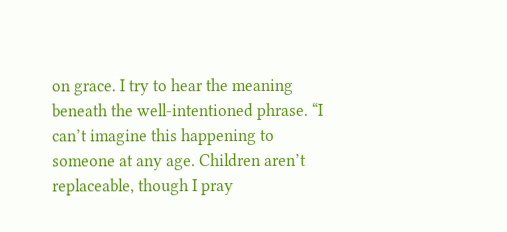on grace. I try to hear the meaning beneath the well-intentioned phrase. “I can’t imagine this happening to someone at any age. Children aren’t replaceable, though I pray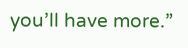you’ll have more.”